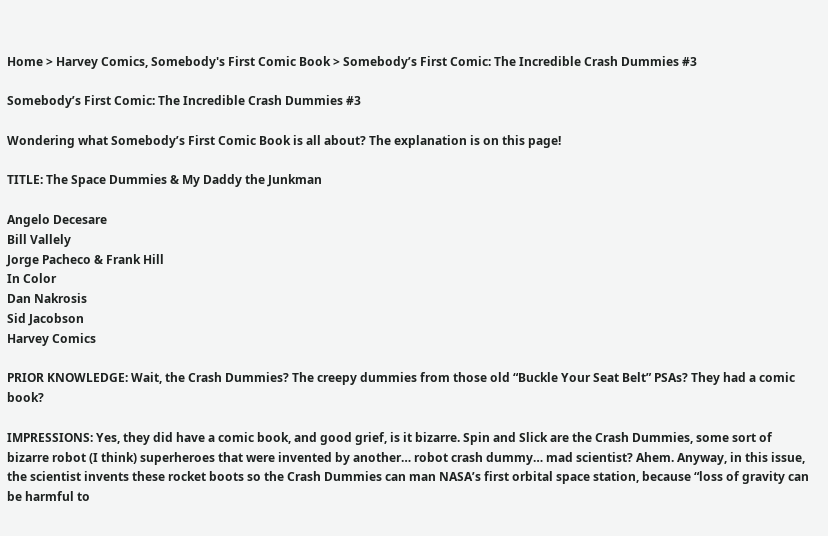Home > Harvey Comics, Somebody's First Comic Book > Somebody’s First Comic: The Incredible Crash Dummies #3

Somebody’s First Comic: The Incredible Crash Dummies #3

Wondering what Somebody’s First Comic Book is all about? The explanation is on this page!

TITLE: The Space Dummies & My Daddy the Junkman

Angelo Decesare
Bill Vallely
Jorge Pacheco & Frank Hill
In Color
Dan Nakrosis
Sid Jacobson
Harvey Comics

PRIOR KNOWLEDGE: Wait, the Crash Dummies? The creepy dummies from those old “Buckle Your Seat Belt” PSAs? They had a comic book?

IMPRESSIONS: Yes, they did have a comic book, and good grief, is it bizarre. Spin and Slick are the Crash Dummies, some sort of bizarre robot (I think) superheroes that were invented by another… robot crash dummy… mad scientist? Ahem. Anyway, in this issue, the scientist invents these rocket boots so the Crash Dummies can man NASA’s first orbital space station, because “loss of gravity can be harmful to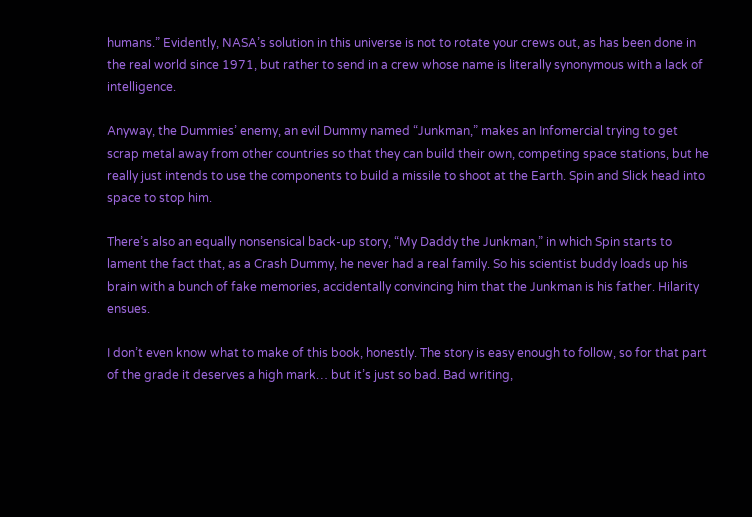humans.” Evidently, NASA’s solution in this universe is not to rotate your crews out, as has been done in the real world since 1971, but rather to send in a crew whose name is literally synonymous with a lack of intelligence.

Anyway, the Dummies’ enemy, an evil Dummy named “Junkman,” makes an Infomercial trying to get scrap metal away from other countries so that they can build their own, competing space stations, but he really just intends to use the components to build a missile to shoot at the Earth. Spin and Slick head into space to stop him.

There’s also an equally nonsensical back-up story, “My Daddy the Junkman,” in which Spin starts to lament the fact that, as a Crash Dummy, he never had a real family. So his scientist buddy loads up his brain with a bunch of fake memories, accidentally convincing him that the Junkman is his father. Hilarity ensues.

I don’t even know what to make of this book, honestly. The story is easy enough to follow, so for that part of the grade it deserves a high mark… but it’s just so bad. Bad writing,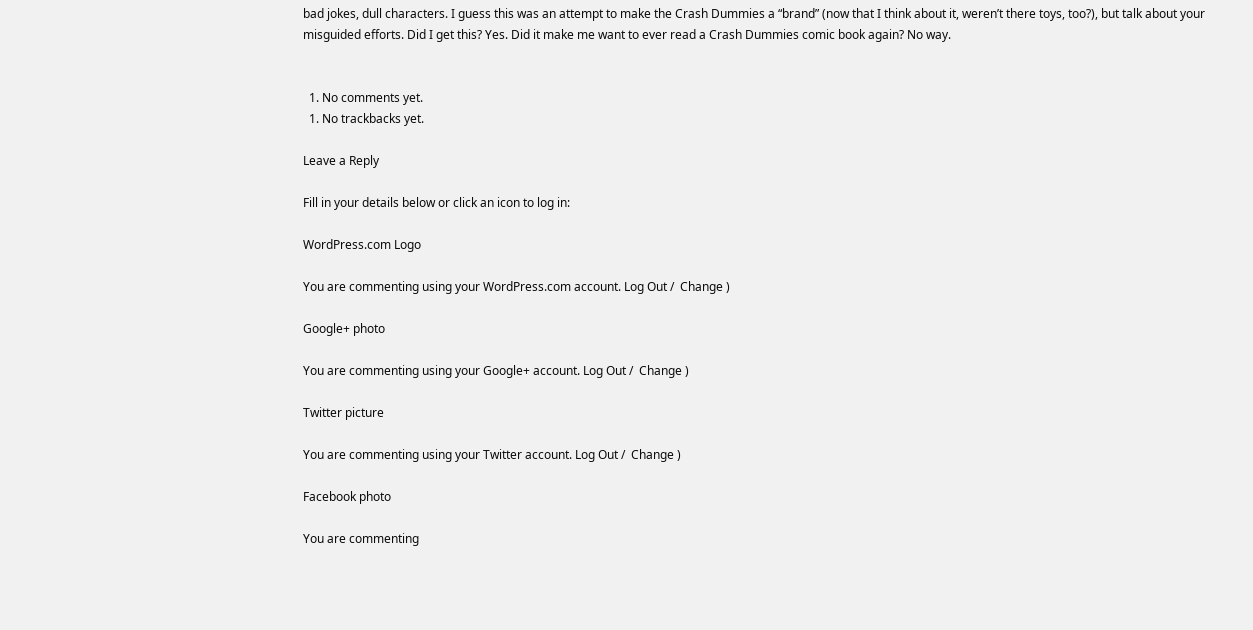bad jokes, dull characters. I guess this was an attempt to make the Crash Dummies a “brand” (now that I think about it, weren’t there toys, too?), but talk about your misguided efforts. Did I get this? Yes. Did it make me want to ever read a Crash Dummies comic book again? No way.


  1. No comments yet.
  1. No trackbacks yet.

Leave a Reply

Fill in your details below or click an icon to log in:

WordPress.com Logo

You are commenting using your WordPress.com account. Log Out /  Change )

Google+ photo

You are commenting using your Google+ account. Log Out /  Change )

Twitter picture

You are commenting using your Twitter account. Log Out /  Change )

Facebook photo

You are commenting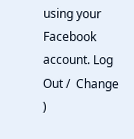using your Facebook account. Log Out /  Change )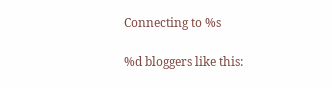Connecting to %s

%d bloggers like this: